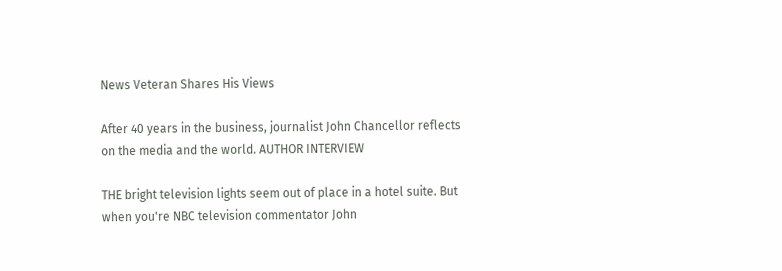News Veteran Shares His Views

After 40 years in the business, journalist John Chancellor reflects on the media and the world. AUTHOR INTERVIEW

THE bright television lights seem out of place in a hotel suite. But when you're NBC television commentator John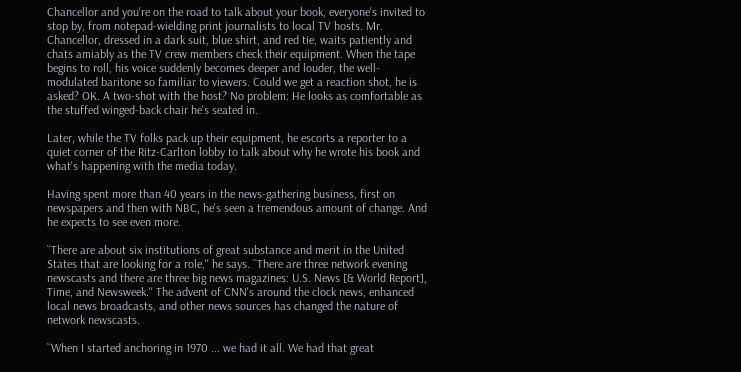Chancellor and you're on the road to talk about your book, everyone's invited to stop by, from notepad-wielding print journalists to local TV hosts. Mr. Chancellor, dressed in a dark suit, blue shirt, and red tie, waits patiently and chats amiably as the TV crew members check their equipment. When the tape begins to roll, his voice suddenly becomes deeper and louder, the well-modulated baritone so familiar to viewers. Could we get a reaction shot, he is asked? OK. A two-shot with the host? No problem: He looks as comfortable as the stuffed winged-back chair he's seated in.

Later, while the TV folks pack up their equipment, he escorts a reporter to a quiet corner of the Ritz-Carlton lobby to talk about why he wrote his book and what's happening with the media today.

Having spent more than 40 years in the news-gathering business, first on newspapers and then with NBC, he's seen a tremendous amount of change. And he expects to see even more.

``There are about six institutions of great substance and merit in the United States that are looking for a role,'' he says. ``There are three network evening newscasts and there are three big news magazines: U.S. News [& World Report], Time, and Newsweek.'' The advent of CNN's around the clock news, enhanced local news broadcasts, and other news sources has changed the nature of network newscasts.

``When I started anchoring in 1970 ... we had it all. We had that great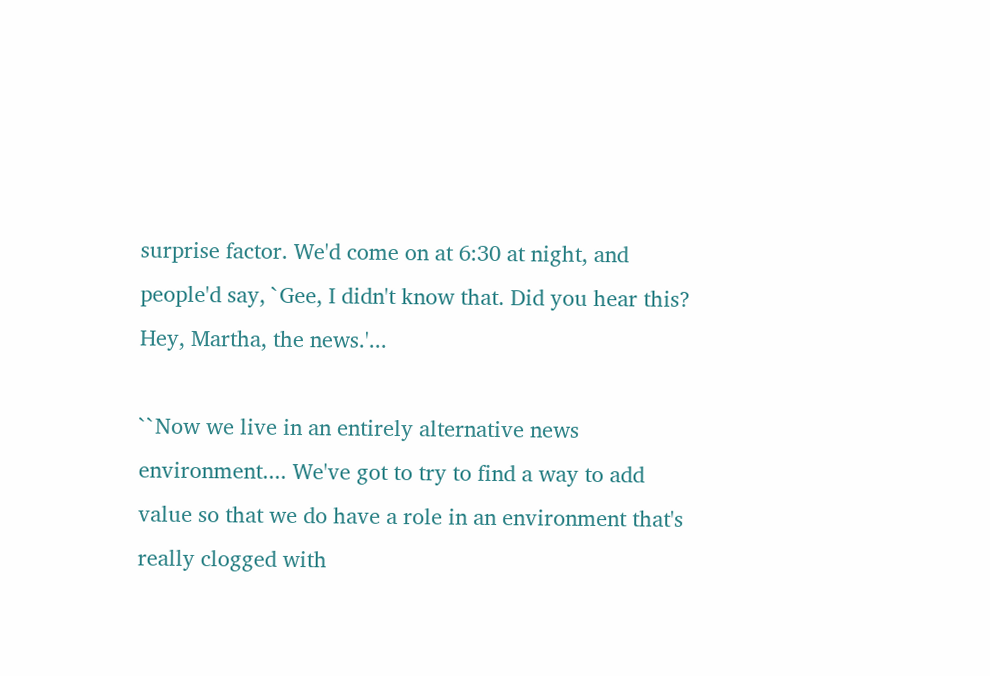surprise factor. We'd come on at 6:30 at night, and people'd say, `Gee, I didn't know that. Did you hear this? Hey, Martha, the news.'...

``Now we live in an entirely alternative news environment.... We've got to try to find a way to add value so that we do have a role in an environment that's really clogged with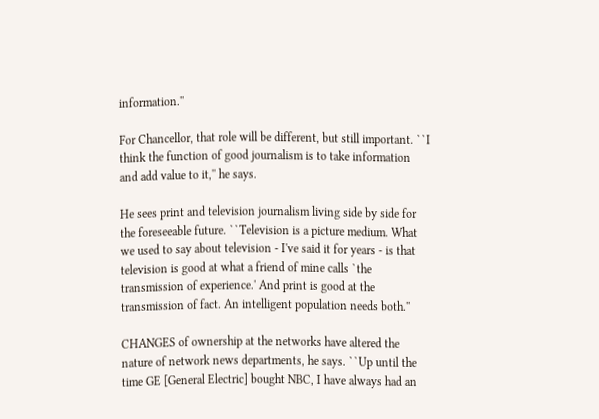information.''

For Chancellor, that role will be different, but still important. ``I think the function of good journalism is to take information and add value to it,'' he says.

He sees print and television journalism living side by side for the foreseeable future. ``Television is a picture medium. What we used to say about television - I've said it for years - is that television is good at what a friend of mine calls `the transmission of experience.' And print is good at the transmission of fact. An intelligent population needs both.''

CHANGES of ownership at the networks have altered the nature of network news departments, he says. ``Up until the time GE [General Electric] bought NBC, I have always had an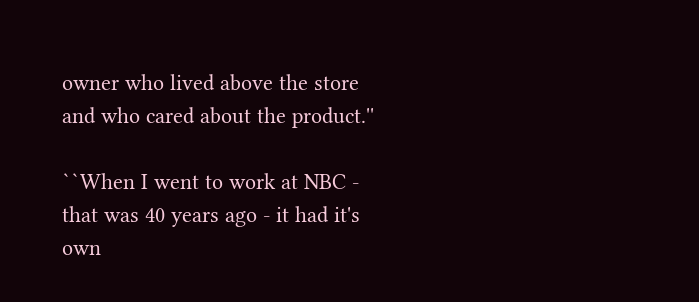owner who lived above the store and who cared about the product.''

``When I went to work at NBC - that was 40 years ago - it had it's own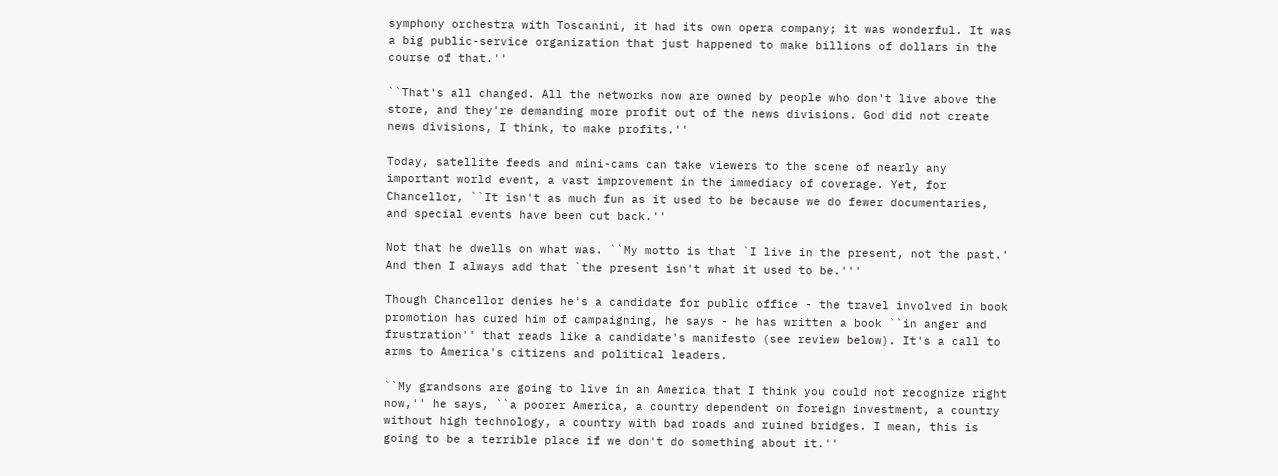symphony orchestra with Toscanini, it had its own opera company; it was wonderful. It was a big public-service organization that just happened to make billions of dollars in the course of that.''

``That's all changed. All the networks now are owned by people who don't live above the store, and they're demanding more profit out of the news divisions. God did not create news divisions, I think, to make profits.''

Today, satellite feeds and mini-cams can take viewers to the scene of nearly any important world event, a vast improvement in the immediacy of coverage. Yet, for Chancellor, ``It isn't as much fun as it used to be because we do fewer documentaries, and special events have been cut back.''

Not that he dwells on what was. ``My motto is that `I live in the present, not the past.' And then I always add that `the present isn't what it used to be.'''

Though Chancellor denies he's a candidate for public office - the travel involved in book promotion has cured him of campaigning, he says - he has written a book ``in anger and frustration'' that reads like a candidate's manifesto (see review below). It's a call to arms to America's citizens and political leaders.

``My grandsons are going to live in an America that I think you could not recognize right now,'' he says, ``a poorer America, a country dependent on foreign investment, a country without high technology, a country with bad roads and ruined bridges. I mean, this is going to be a terrible place if we don't do something about it.''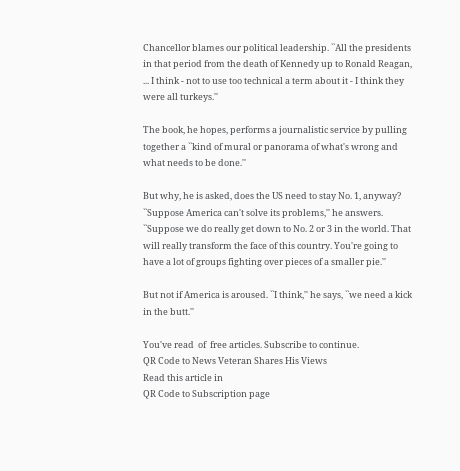Chancellor blames our political leadership. ``All the presidents in that period from the death of Kennedy up to Ronald Reagan, ... I think - not to use too technical a term about it - I think they were all turkeys.''

The book, he hopes, performs a journalistic service by pulling together a ``kind of mural or panorama of what's wrong and what needs to be done.''

But why, he is asked, does the US need to stay No. 1, anyway? ``Suppose America can't solve its problems,'' he answers. ``Suppose we do really get down to No. 2 or 3 in the world. That will really transform the face of this country. You're going to have a lot of groups fighting over pieces of a smaller pie.''

But not if America is aroused. ``I think,'' he says, ``we need a kick in the butt.''

You've read  of  free articles. Subscribe to continue.
QR Code to News Veteran Shares His Views
Read this article in
QR Code to Subscription page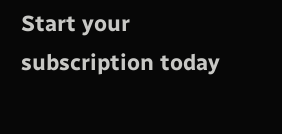Start your subscription today